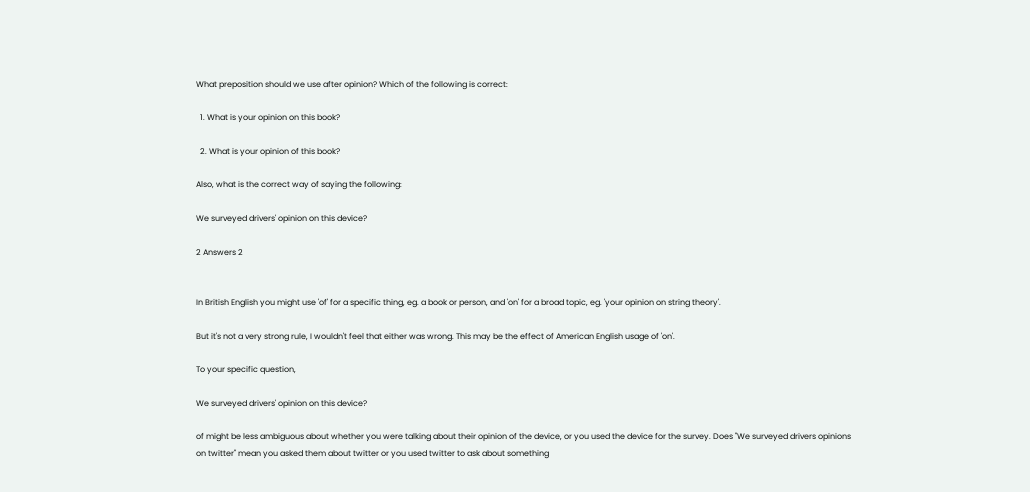What preposition should we use after opinion? Which of the following is correct:

  1. What is your opinion on this book?

  2. What is your opinion of this book?

Also, what is the correct way of saying the following:

We surveyed drivers' opinion on this device?

2 Answers 2


In British English you might use 'of' for a specific thing, eg. a book or person, and 'on' for a broad topic, eg. 'your opinion on string theory'.

But it's not a very strong rule, I wouldn't feel that either was wrong. This may be the effect of American English usage of 'on'.

To your specific question,

We surveyed drivers' opinion on this device?

of might be less ambiguous about whether you were talking about their opinion of the device, or you used the device for the survey. Does "We surveyed drivers opinions on twitter" mean you asked them about twitter or you used twitter to ask about something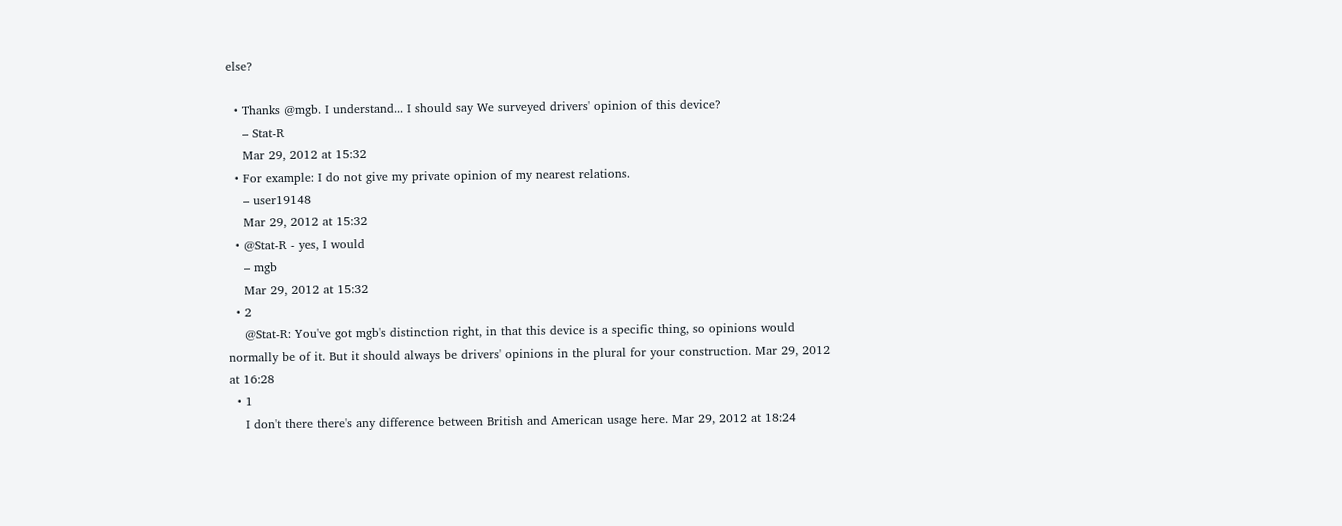else?

  • Thanks @mgb. I understand... I should say We surveyed drivers' opinion of this device?
    – Stat-R
    Mar 29, 2012 at 15:32
  • For example: I do not give my private opinion of my nearest relations.
    – user19148
    Mar 29, 2012 at 15:32
  • @Stat-R - yes, I would
    – mgb
    Mar 29, 2012 at 15:32
  • 2
    @Stat-R: You've got mgb's distinction right, in that this device is a specific thing, so opinions would normally be of it. But it should always be drivers' opinions in the plural for your construction. Mar 29, 2012 at 16:28
  • 1
    I don't there there's any difference between British and American usage here. Mar 29, 2012 at 18:24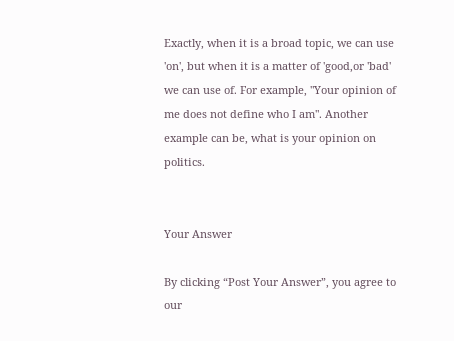Exactly, when it is a broad topic, we can use 'on', but when it is a matter of 'good,or 'bad' we can use of. For example, "Your opinion of me does not define who I am". Another example can be, what is your opinion on politics.


Your Answer

By clicking “Post Your Answer”, you agree to our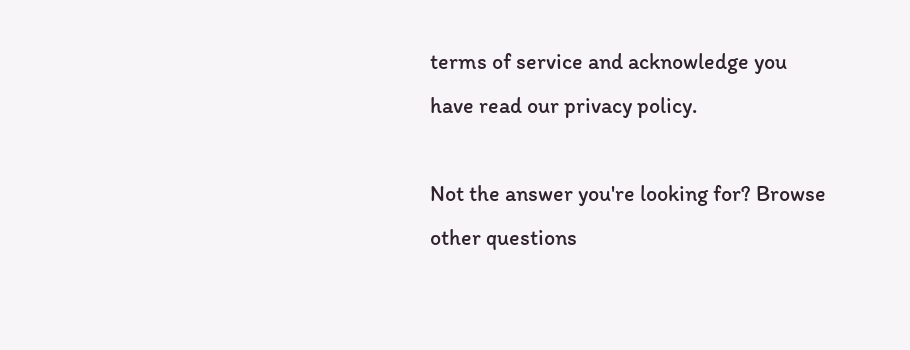terms of service and acknowledge you have read our privacy policy.

Not the answer you're looking for? Browse other questions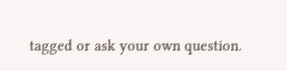tagged or ask your own question.